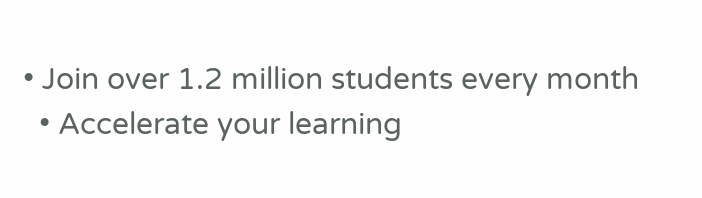• Join over 1.2 million students every month
  • Accelerate your learning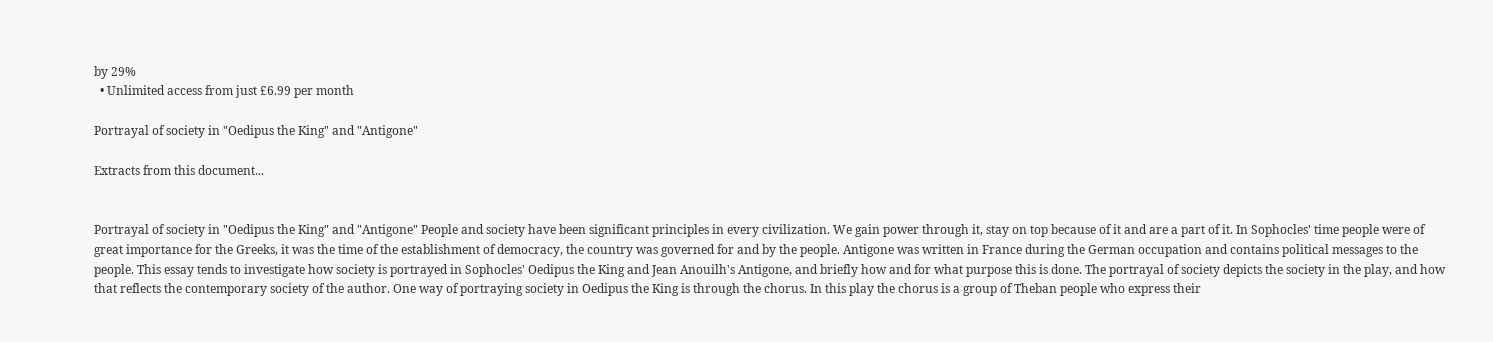by 29%
  • Unlimited access from just £6.99 per month

Portrayal of society in "Oedipus the King" and "Antigone"

Extracts from this document...


Portrayal of society in "Oedipus the King" and "Antigone" People and society have been significant principles in every civilization. We gain power through it, stay on top because of it and are a part of it. In Sophocles' time people were of great importance for the Greeks, it was the time of the establishment of democracy, the country was governed for and by the people. Antigone was written in France during the German occupation and contains political messages to the people. This essay tends to investigate how society is portrayed in Sophocles' Oedipus the King and Jean Anouilh's Antigone, and briefly how and for what purpose this is done. The portrayal of society depicts the society in the play, and how that reflects the contemporary society of the author. One way of portraying society in Oedipus the King is through the chorus. In this play the chorus is a group of Theban people who express their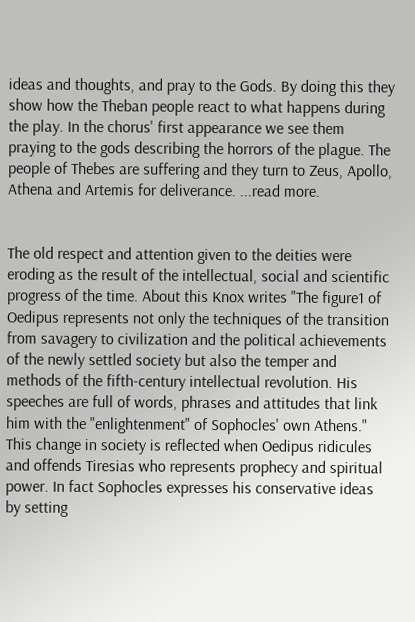ideas and thoughts, and pray to the Gods. By doing this they show how the Theban people react to what happens during the play. In the chorus' first appearance we see them praying to the gods describing the horrors of the plague. The people of Thebes are suffering and they turn to Zeus, Apollo, Athena and Artemis for deliverance. ...read more.


The old respect and attention given to the deities were eroding as the result of the intellectual, social and scientific progress of the time. About this Knox writes "The figure1 of Oedipus represents not only the techniques of the transition from savagery to civilization and the political achievements of the newly settled society but also the temper and methods of the fifth-century intellectual revolution. His speeches are full of words, phrases and attitudes that link him with the "enlightenment" of Sophocles' own Athens." This change in society is reflected when Oedipus ridicules and offends Tiresias who represents prophecy and spiritual power. In fact Sophocles expresses his conservative ideas by setting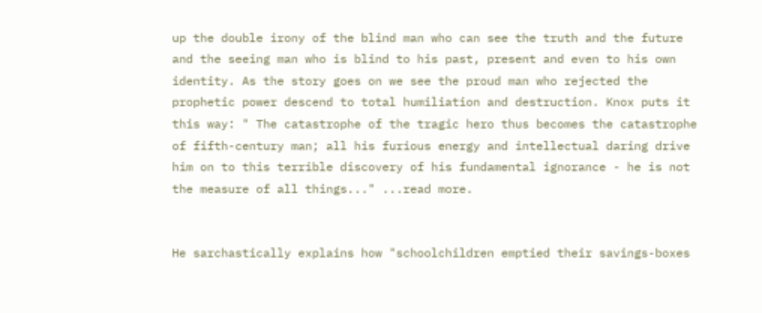up the double irony of the blind man who can see the truth and the future and the seeing man who is blind to his past, present and even to his own identity. As the story goes on we see the proud man who rejected the prophetic power descend to total humiliation and destruction. Knox puts it this way: " The catastrophe of the tragic hero thus becomes the catastrophe of fifth-century man; all his furious energy and intellectual daring drive him on to this terrible discovery of his fundamental ignorance - he is not the measure of all things..." ...read more.


He sarchastically explains how "schoolchildren emptied their savings-boxes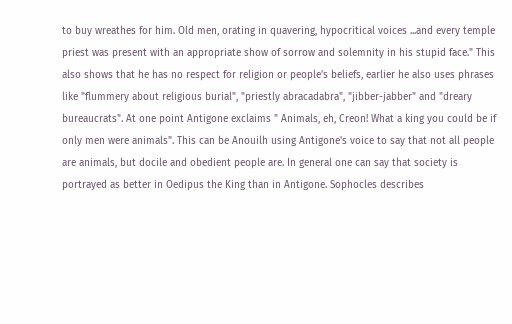to buy wreathes for him. Old men, orating in quavering, hypocritical voices ...and every temple priest was present with an appropriate show of sorrow and solemnity in his stupid face." This also shows that he has no respect for religion or people's beliefs, earlier he also uses phrases like "flummery about religious burial", "priestly abracadabra", "jibber-jabber" and "dreary bureaucrats". At one point Antigone exclaims " Animals, eh, Creon! What a king you could be if only men were animals". This can be Anouilh using Antigone's voice to say that not all people are animals, but docile and obedient people are. In general one can say that society is portrayed as better in Oedipus the King than in Antigone. Sophocles describes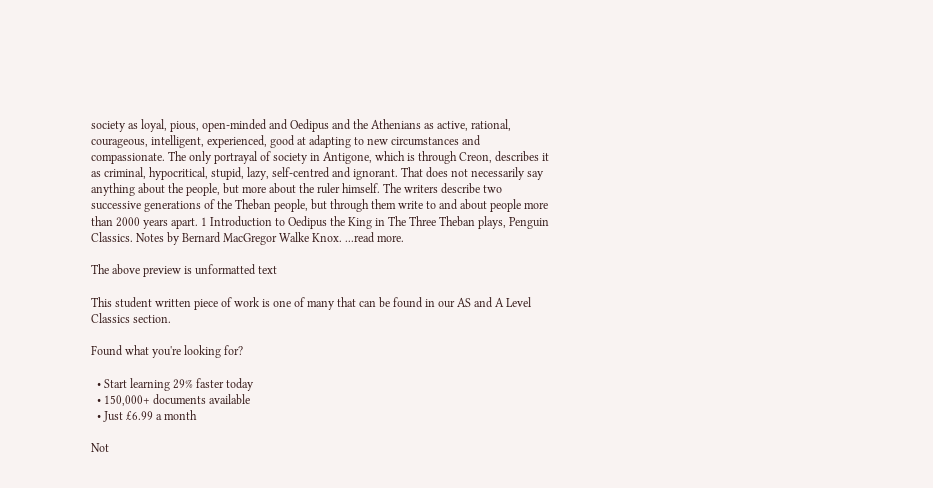society as loyal, pious, open-minded and Oedipus and the Athenians as active, rational, courageous, intelligent, experienced, good at adapting to new circumstances and compassionate. The only portrayal of society in Antigone, which is through Creon, describes it as criminal, hypocritical, stupid, lazy, self-centred and ignorant. That does not necessarily say anything about the people, but more about the ruler himself. The writers describe two successive generations of the Theban people, but through them write to and about people more than 2000 years apart. 1 Introduction to Oedipus the King in The Three Theban plays, Penguin Classics. Notes by Bernard MacGregor Walke Knox. ...read more.

The above preview is unformatted text

This student written piece of work is one of many that can be found in our AS and A Level Classics section.

Found what you're looking for?

  • Start learning 29% faster today
  • 150,000+ documents available
  • Just £6.99 a month

Not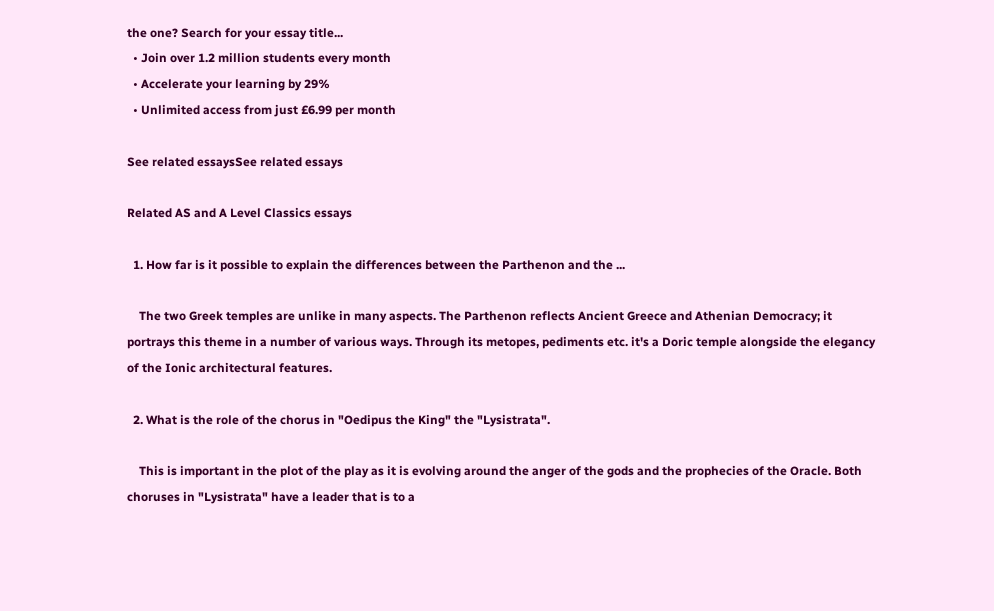the one? Search for your essay title...
  • Join over 1.2 million students every month
  • Accelerate your learning by 29%
  • Unlimited access from just £6.99 per month

See related essaysSee related essays

Related AS and A Level Classics essays

  1. How far is it possible to explain the differences between the Parthenon and the ...

    The two Greek temples are unlike in many aspects. The Parthenon reflects Ancient Greece and Athenian Democracy; it portrays this theme in a number of various ways. Through its metopes, pediments etc. it's a Doric temple alongside the elegancy of the Ionic architectural features.

  2. What is the role of the chorus in "Oedipus the King" the "Lysistrata".

    This is important in the plot of the play as it is evolving around the anger of the gods and the prophecies of the Oracle. Both choruses in "Lysistrata" have a leader that is to a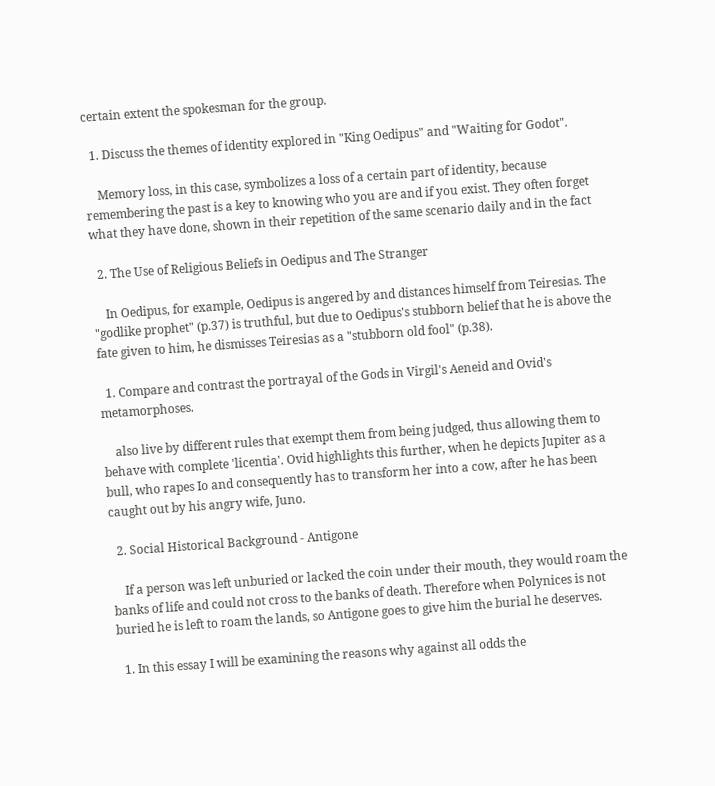certain extent the spokesman for the group.

  1. Discuss the themes of identity explored in "King Oedipus" and "Waiting for Godot".

    Memory loss, in this case, symbolizes a loss of a certain part of identity, because remembering the past is a key to knowing who you are and if you exist. They often forget what they have done, shown in their repetition of the same scenario daily and in the fact

  2. The Use of Religious Beliefs in Oedipus and The Stranger

    In Oedipus, for example, Oedipus is angered by and distances himself from Teiresias. The "godlike prophet" (p.37) is truthful, but due to Oedipus's stubborn belief that he is above the fate given to him, he dismisses Teiresias as a "stubborn old fool" (p.38).

  1. Compare and contrast the portrayal of the Gods in Virgil's Aeneid and Ovid's metamorphoses.

    also live by different rules that exempt them from being judged, thus allowing them to behave with complete 'licentia'. Ovid highlights this further, when he depicts Jupiter as a bull, who rapes Io and consequently has to transform her into a cow, after he has been caught out by his angry wife, Juno.

  2. Social Historical Background - Antigone

    If a person was left unburied or lacked the coin under their mouth, they would roam the banks of life and could not cross to the banks of death. Therefore when Polynices is not buried he is left to roam the lands, so Antigone goes to give him the burial he deserves.

  1. In this essay I will be examining the reasons why against all odds the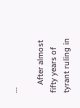...

    After almost fifty years of tyrant ruling in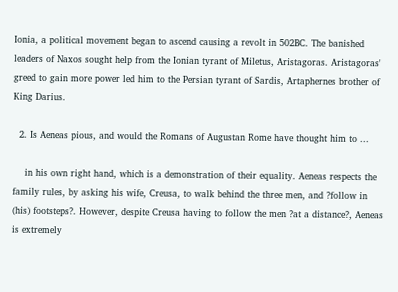Ionia, a political movement began to ascend causing a revolt in 502BC. The banished leaders of Naxos sought help from the Ionian tyrant of Miletus, Aristagoras. Aristagoras' greed to gain more power led him to the Persian tyrant of Sardis, Artaphernes brother of King Darius.

  2. Is Aeneas pious, and would the Romans of Augustan Rome have thought him to ...

    in his own right hand, which is a demonstration of their equality. Aeneas respects the family rules, by asking his wife, Creusa, to walk behind the three men, and ?follow in (his) footsteps?. However, despite Creusa having to follow the men ?at a distance?, Aeneas is extremely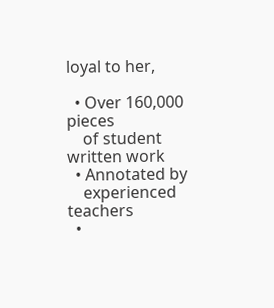loyal to her,

  • Over 160,000 pieces
    of student written work
  • Annotated by
    experienced teachers
  •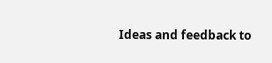Ideas and feedback to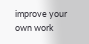improve your own work